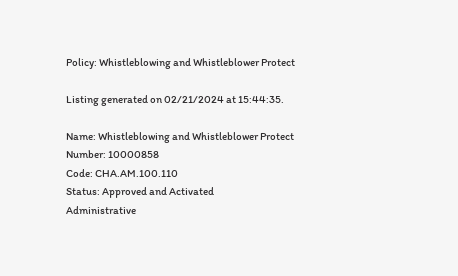Policy: Whistleblowing and Whistleblower Protect

Listing generated on 02/21/2024 at 15:44:35.

Name: Whistleblowing and Whistleblower Protect
Number: 10000858
Code: CHA.AM.100.110
Status: Approved and Activated
Administrative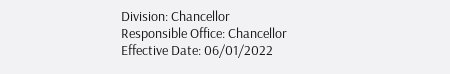Division: Chancellor
Responsible Office: Chancellor
Effective Date: 06/01/2022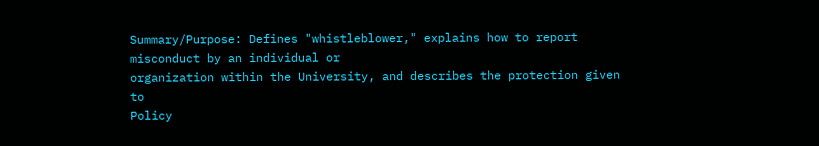Summary/Purpose: Defines "whistleblower," explains how to report misconduct by an individual or
organization within the University, and describes the protection given to
Policy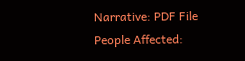Narrative: PDF File
People Affected: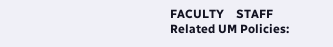FACULTY    STAFF
Related UM Policies: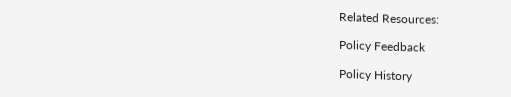Related Resources:

Policy Feedback

Policy History